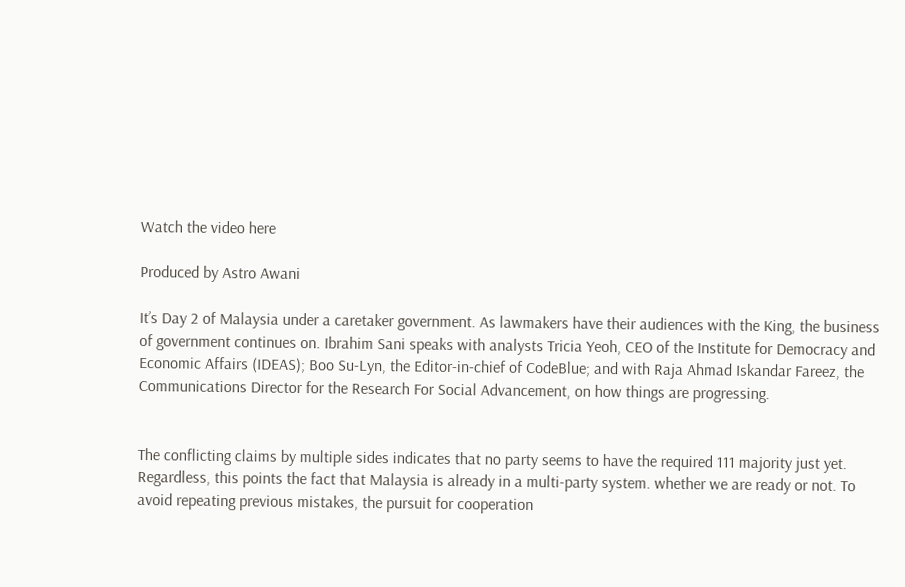Watch the video here

Produced by Astro Awani

It’s Day 2 of Malaysia under a caretaker government. As lawmakers have their audiences with the King, the business of government continues on. Ibrahim Sani speaks with analysts Tricia Yeoh, CEO of the Institute for Democracy and Economic Affairs (IDEAS); Boo Su-Lyn, the Editor-in-chief of CodeBlue; and with Raja Ahmad Iskandar Fareez, the Communications Director for the Research For Social Advancement, on how things are progressing.


The conflicting claims by multiple sides indicates that no party seems to have the required 111 majority just yet. Regardless, this points the fact that Malaysia is already in a multi-party system. whether we are ready or not. To avoid repeating previous mistakes, the pursuit for cooperation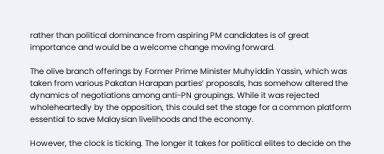rather than political dominance from aspiring PM candidates is of great importance and would be a welcome change moving forward.

The olive branch offerings by Former Prime Minister Muhyiddin Yassin, which was taken from various Pakatan Harapan parties’ proposals, has somehow altered the dynamics of negotiations among anti-PN groupings. While it was rejected wholeheartedly by the opposition, this could set the stage for a common platform essential to save Malaysian livelihoods and the economy.

However, the clock is ticking. The longer it takes for political elites to decide on the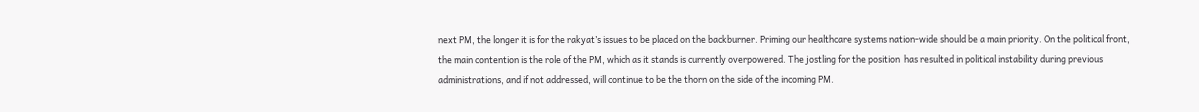next PM, the longer it is for the rakyat’s issues to be placed on the backburner. Priming our healthcare systems nation-wide should be a main priority. On the political front, the main contention is the role of the PM, which as it stands is currently overpowered. The jostling for the position  has resulted in political instability during previous administrations, and if not addressed, will continue to be the thorn on the side of the incoming PM.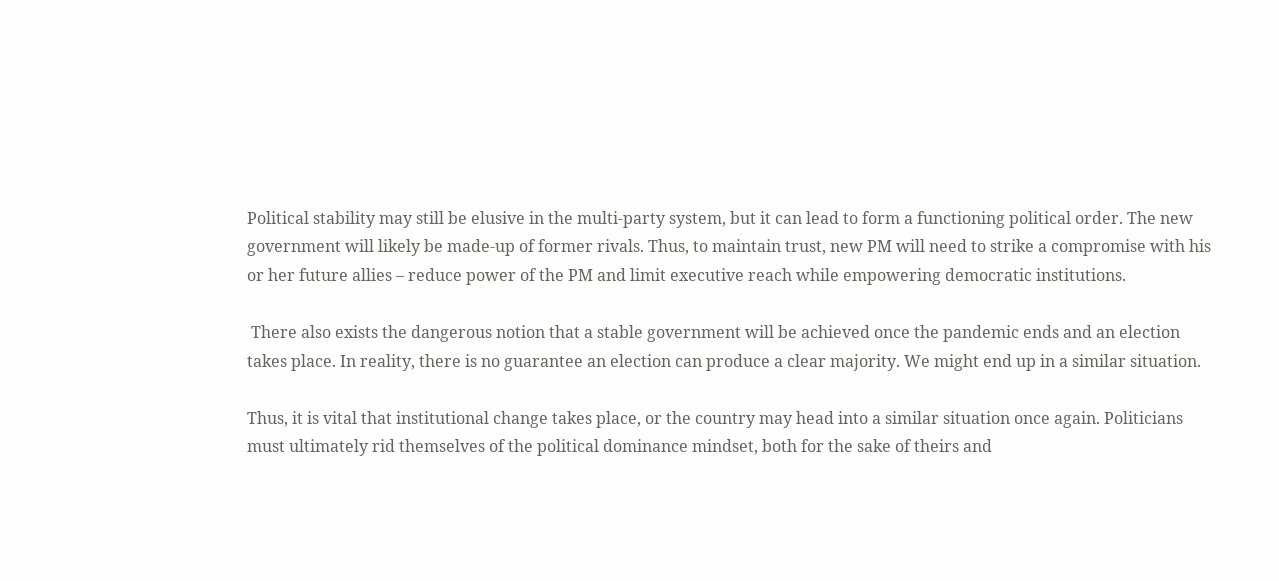Political stability may still be elusive in the multi-party system, but it can lead to form a functioning political order. The new government will likely be made-up of former rivals. Thus, to maintain trust, new PM will need to strike a compromise with his or her future allies – reduce power of the PM and limit executive reach while empowering democratic institutions.

 There also exists the dangerous notion that a stable government will be achieved once the pandemic ends and an election takes place. In reality, there is no guarantee an election can produce a clear majority. We might end up in a similar situation.

Thus, it is vital that institutional change takes place, or the country may head into a similar situation once again. Politicians must ultimately rid themselves of the political dominance mindset, both for the sake of theirs and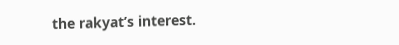the rakyat’s interest.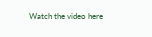Watch the video here